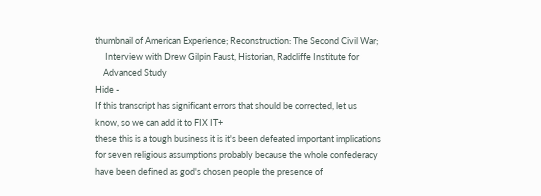thumbnail of American Experience; Reconstruction: The Second Civil War;
     Interview with Drew Gilpin Faust, Historian, Radcliffe Institute for
    Advanced Study
Hide -
If this transcript has significant errors that should be corrected, let us know, so we can add it to FIX IT+
these this is a tough business it is it's been defeated important implications for seven religious assumptions probably because the whole confederacy have been defined as god's chosen people the presence of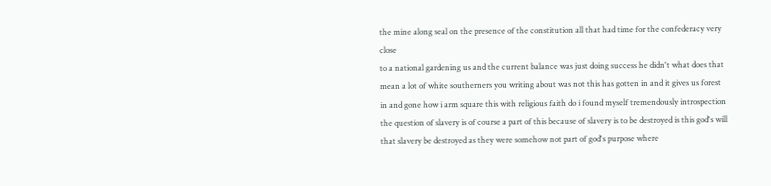the mine along seal on the presence of the constitution all that had time for the confederacy very close
to a national gardening us and the current balance was just doing success he didn't what does that mean a lot of white southerners you writing about was not this has gotten in and it gives us forest in and gone how i arm square this with religious faith do i found myself tremendously introspection the question of slavery is of course a part of this because of slavery is to be destroyed is this god's will that slavery be destroyed as they were somehow not part of god's purpose where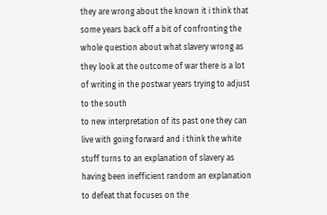they are wrong about the known it i think that some years back off a bit of confronting the whole question about what slavery wrong as they look at the outcome of war there is a lot of writing in the postwar years trying to adjust to the south
to new interpretation of its past one they can live with going forward and i think the white stuff turns to an explanation of slavery as having been inefficient random an explanation to defeat that focuses on the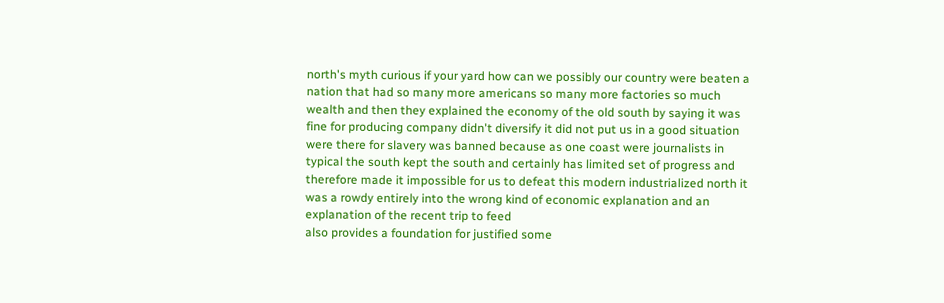north's myth curious if your yard how can we possibly our country were beaten a nation that had so many more americans so many more factories so much wealth and then they explained the economy of the old south by saying it was fine for producing company didn't diversify it did not put us in a good situation were there for slavery was banned because as one coast were journalists in typical the south kept the south and certainly has limited set of progress and therefore made it impossible for us to defeat this modern industrialized north it was a rowdy entirely into the wrong kind of economic explanation and an explanation of the recent trip to feed
also provides a foundation for justified some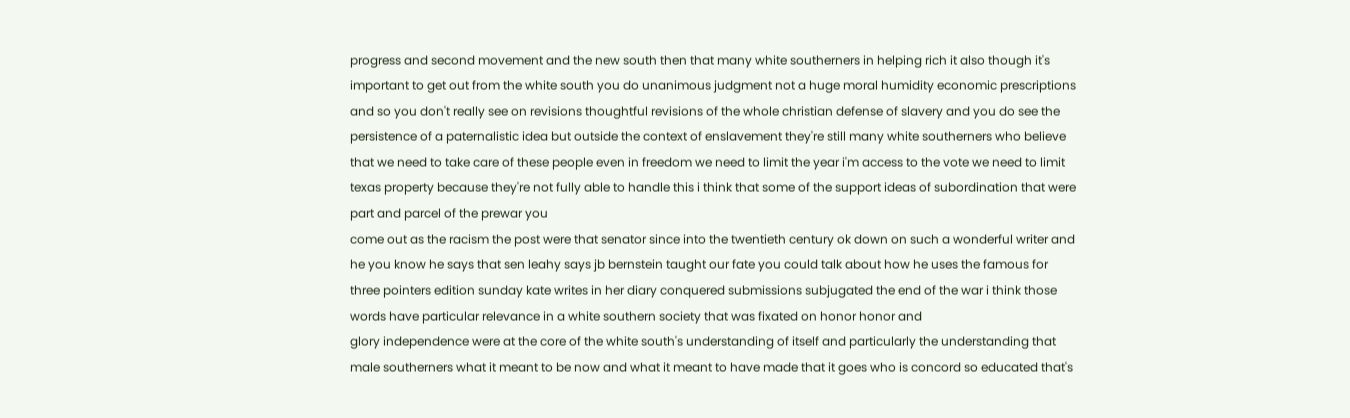progress and second movement and the new south then that many white southerners in helping rich it also though it's important to get out from the white south you do unanimous judgment not a huge moral humidity economic prescriptions and so you don't really see on revisions thoughtful revisions of the whole christian defense of slavery and you do see the persistence of a paternalistic idea but outside the context of enslavement they're still many white southerners who believe that we need to take care of these people even in freedom we need to limit the year i'm access to the vote we need to limit texas property because they're not fully able to handle this i think that some of the support ideas of subordination that were part and parcel of the prewar you
come out as the racism the post were that senator since into the twentieth century ok down on such a wonderful writer and he you know he says that sen leahy says jb bernstein taught our fate you could talk about how he uses the famous for three pointers edition sunday kate writes in her diary conquered submissions subjugated the end of the war i think those words have particular relevance in a white southern society that was fixated on honor honor and
glory independence were at the core of the white south's understanding of itself and particularly the understanding that male southerners what it meant to be now and what it meant to have made that it goes who is concord so educated that's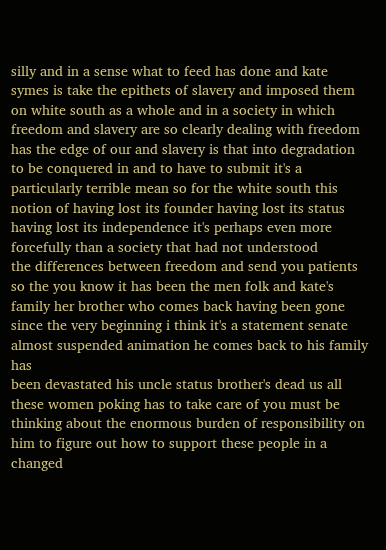silly and in a sense what to feed has done and kate symes is take the epithets of slavery and imposed them on white south as a whole and in a society in which freedom and slavery are so clearly dealing with freedom has the edge of our and slavery is that into degradation to be conquered in and to have to submit it's a particularly terrible mean so for the white south this notion of having lost its founder having lost its status having lost its independence it's perhaps even more forcefully than a society that had not understood
the differences between freedom and send you patients so the you know it has been the men folk and kate's family her brother who comes back having been gone since the very beginning i think it's a statement senate almost suspended animation he comes back to his family has
been devastated his uncle status brother's dead us all these women poking has to take care of you must be thinking about the enormous burden of responsibility on him to figure out how to support these people in a changed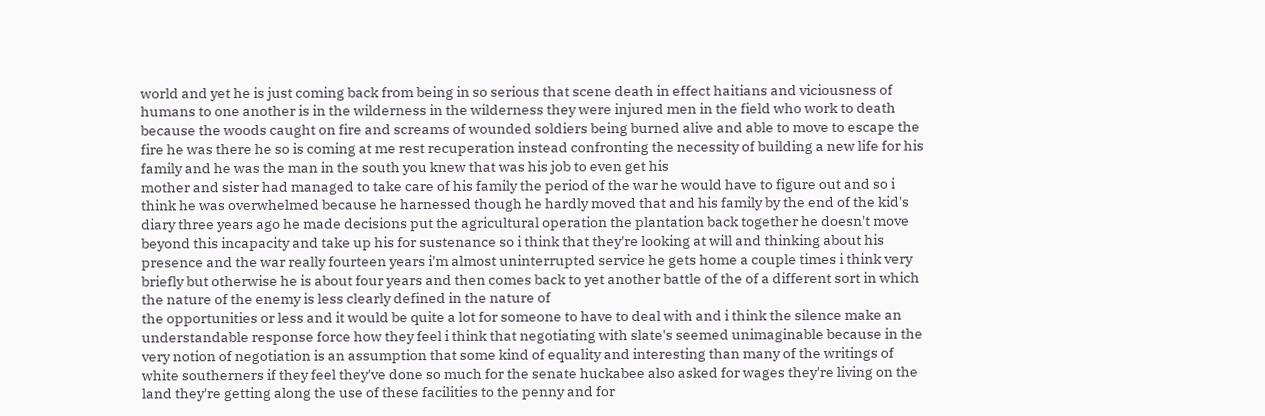world and yet he is just coming back from being in so serious that scene death in effect haitians and viciousness of humans to one another is in the wilderness in the wilderness they were injured men in the field who work to death because the woods caught on fire and screams of wounded soldiers being burned alive and able to move to escape the fire he was there he so is coming at me rest recuperation instead confronting the necessity of building a new life for his family and he was the man in the south you knew that was his job to even get his
mother and sister had managed to take care of his family the period of the war he would have to figure out and so i think he was overwhelmed because he harnessed though he hardly moved that and his family by the end of the kid's diary three years ago he made decisions put the agricultural operation the plantation back together he doesn't move beyond this incapacity and take up his for sustenance so i think that they're looking at will and thinking about his presence and the war really fourteen years i'm almost uninterrupted service he gets home a couple times i think very briefly but otherwise he is about four years and then comes back to yet another battle of the of a different sort in which the nature of the enemy is less clearly defined in the nature of
the opportunities or less and it would be quite a lot for someone to have to deal with and i think the silence make an understandable response force how they feel i think that negotiating with slate's seemed unimaginable because in the very notion of negotiation is an assumption that some kind of equality and interesting than many of the writings of white southerners if they feel they've done so much for the senate huckabee also asked for wages they're living on the land they're getting along the use of these facilities to the penny and for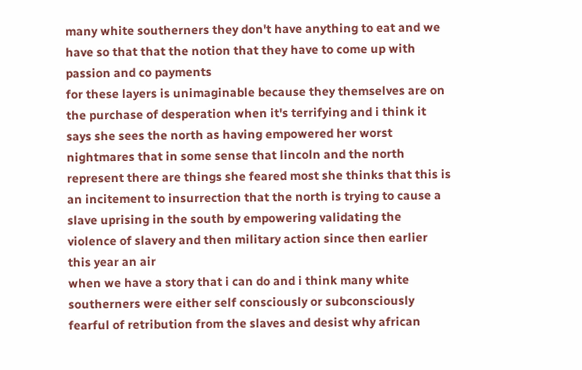many white southerners they don't have anything to eat and we have so that that the notion that they have to come up with passion and co payments
for these layers is unimaginable because they themselves are on the purchase of desperation when it's terrifying and i think it says she sees the north as having empowered her worst nightmares that in some sense that lincoln and the north represent there are things she feared most she thinks that this is an incitement to insurrection that the north is trying to cause a slave uprising in the south by empowering validating the violence of slavery and then military action since then earlier this year an air
when we have a story that i can do and i think many white southerners were either self consciously or subconsciously fearful of retribution from the slaves and desist why african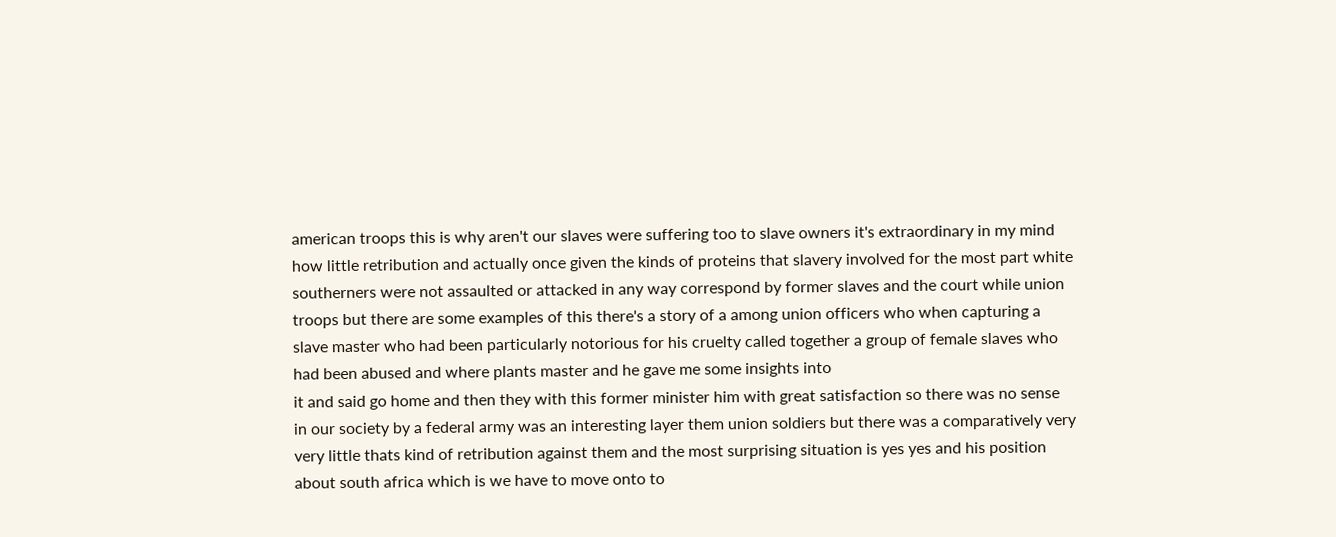american troops this is why aren't our slaves were suffering too to slave owners it's extraordinary in my mind how little retribution and actually once given the kinds of proteins that slavery involved for the most part white southerners were not assaulted or attacked in any way correspond by former slaves and the court while union troops but there are some examples of this there's a story of a among union officers who when capturing a slave master who had been particularly notorious for his cruelty called together a group of female slaves who had been abused and where plants master and he gave me some insights into
it and said go home and then they with this former minister him with great satisfaction so there was no sense in our society by a federal army was an interesting layer them union soldiers but there was a comparatively very very little thats kind of retribution against them and the most surprising situation is yes yes and his position about south africa which is we have to move onto to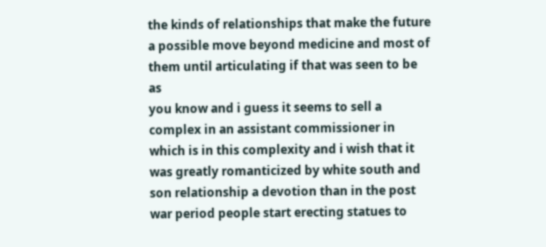the kinds of relationships that make the future a possible move beyond medicine and most of them until articulating if that was seen to be as
you know and i guess it seems to sell a complex in an assistant commissioner in which is in this complexity and i wish that it was greatly romanticized by white south and son relationship a devotion than in the post war period people start erecting statues to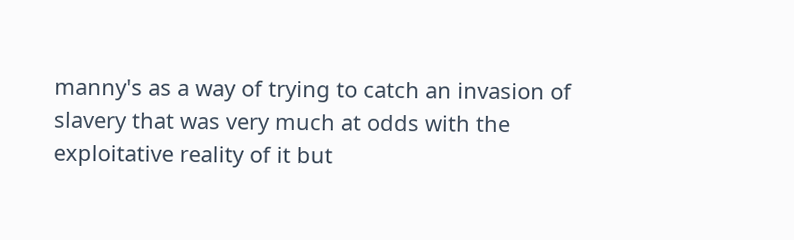manny's as a way of trying to catch an invasion of slavery that was very much at odds with the exploitative reality of it but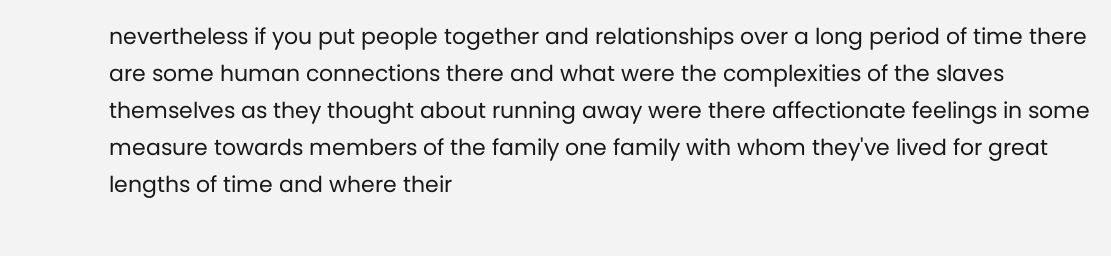nevertheless if you put people together and relationships over a long period of time there are some human connections there and what were the complexities of the slaves themselves as they thought about running away were there affectionate feelings in some measure towards members of the family one family with whom they've lived for great lengths of time and where their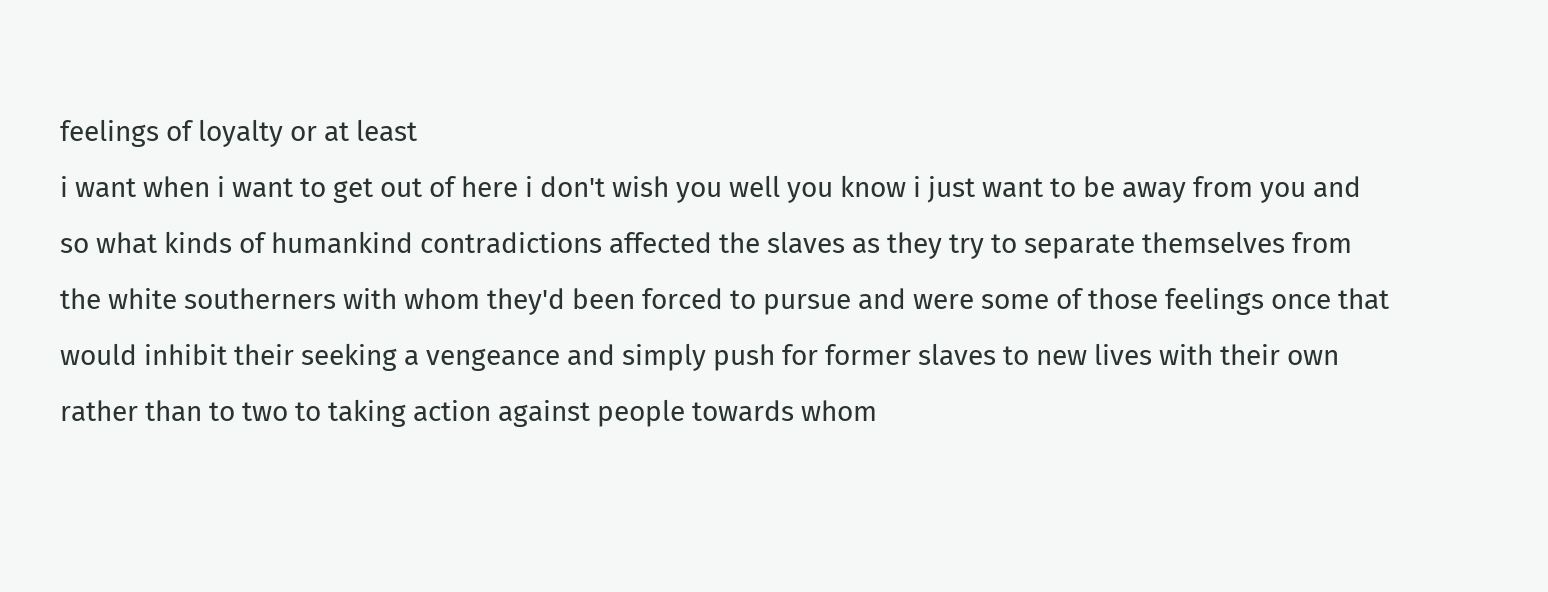feelings of loyalty or at least
i want when i want to get out of here i don't wish you well you know i just want to be away from you and so what kinds of humankind contradictions affected the slaves as they try to separate themselves from the white southerners with whom they'd been forced to pursue and were some of those feelings once that would inhibit their seeking a vengeance and simply push for former slaves to new lives with their own rather than to two to taking action against people towards whom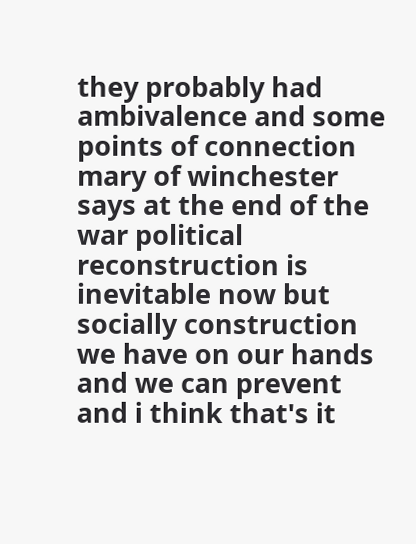they probably had ambivalence and some points of connection mary of winchester says at the end of the war political reconstruction is inevitable now but socially construction we have on our hands and we can prevent and i think that's it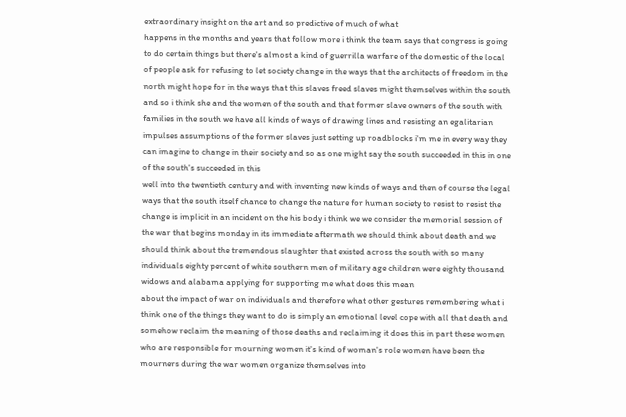extraordinary insight on the art and so predictive of much of what
happens in the months and years that follow more i think the team says that congress is going to do certain things but there's almost a kind of guerrilla warfare of the domestic of the local of people ask for refusing to let society change in the ways that the architects of freedom in the north might hope for in the ways that this slaves freed slaves might themselves within the south and so i think she and the women of the south and that former slave owners of the south with families in the south we have all kinds of ways of drawing lines and resisting an egalitarian impulses assumptions of the former slaves just setting up roadblocks i'm me in every way they can imagine to change in their society and so as one might say the south succeeded in this in one of the south's succeeded in this
well into the twentieth century and with inventing new kinds of ways and then of course the legal ways that the south itself chance to change the nature for human society to resist to resist the change is implicit in an incident on the his body i think we we consider the memorial session of the war that begins monday in its immediate aftermath we should think about death and we should think about the tremendous slaughter that existed across the south with so many individuals eighty percent of white southern men of military age children were eighty thousand widows and alabama applying for supporting me what does this mean
about the impact of war on individuals and therefore what other gestures remembering what i think one of the things they want to do is simply an emotional level cope with all that death and somehow reclaim the meaning of those deaths and reclaiming it does this in part these women who are responsible for mourning women it's kind of woman's role women have been the mourners during the war women organize themselves into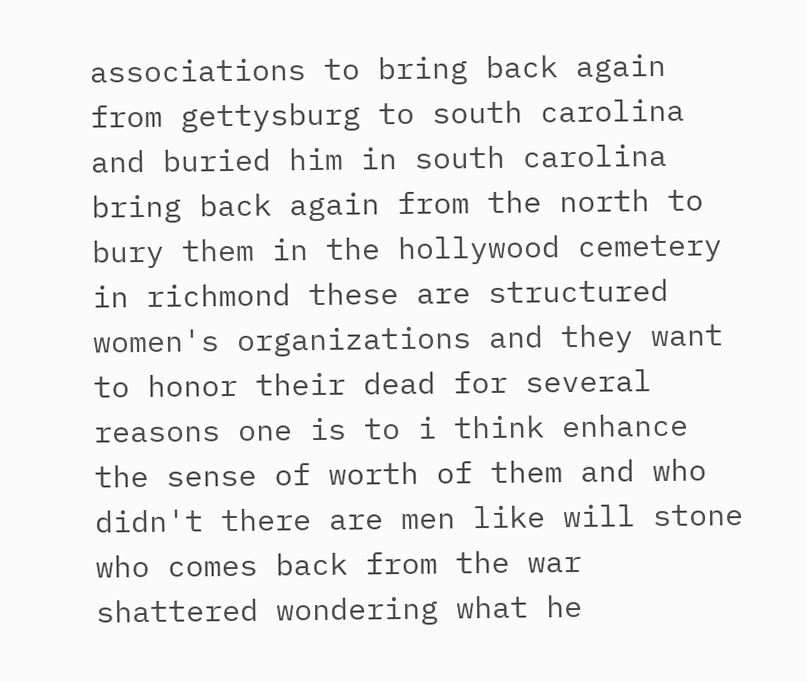associations to bring back again from gettysburg to south carolina and buried him in south carolina bring back again from the north to bury them in the hollywood cemetery in richmond these are structured women's organizations and they want to honor their dead for several reasons one is to i think enhance the sense of worth of them and who didn't there are men like will stone who comes back from the war shattered wondering what he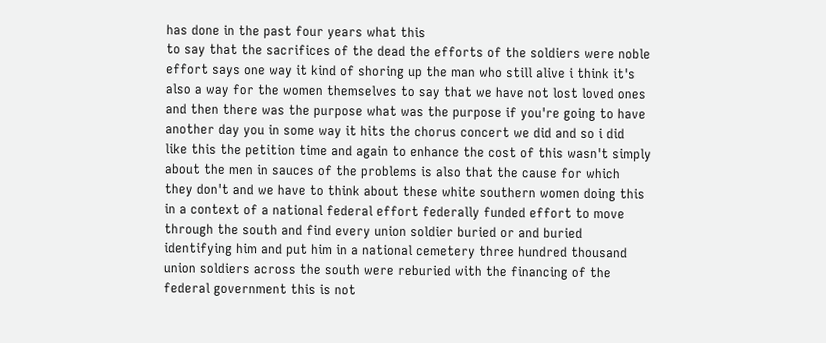has done in the past four years what this
to say that the sacrifices of the dead the efforts of the soldiers were noble effort says one way it kind of shoring up the man who still alive i think it's also a way for the women themselves to say that we have not lost loved ones and then there was the purpose what was the purpose if you're going to have another day you in some way it hits the chorus concert we did and so i did
like this the petition time and again to enhance the cost of this wasn't simply about the men in sauces of the problems is also that the cause for which they don't and we have to think about these white southern women doing this in a context of a national federal effort federally funded effort to move through the south and find every union soldier buried or and buried identifying him and put him in a national cemetery three hundred thousand union soldiers across the south were reburied with the financing of the federal government this is not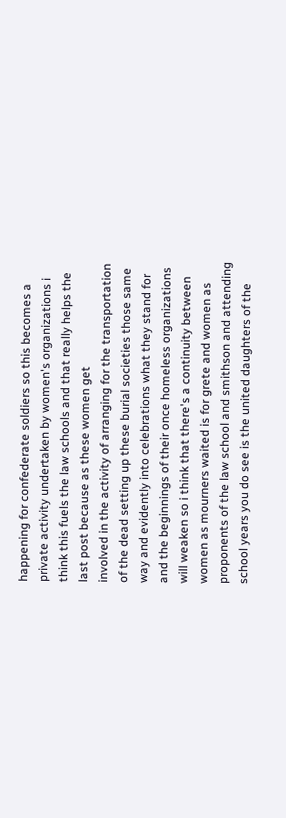happening for confederate soldiers so this becomes a private activity undertaken by women's organizations i think this fuels the law schools and that really helps the last post because as these women get
involved in the activity of arranging for the transportation of the dead setting up these burial societies those same way and evidently into celebrations what they stand for and the beginnings of their once homeless organizations will weaken so i think that there's a continuity between women as mourners waited is for grete and women as proponents of the law school and smithson and attending school years you do see is the united daughters of the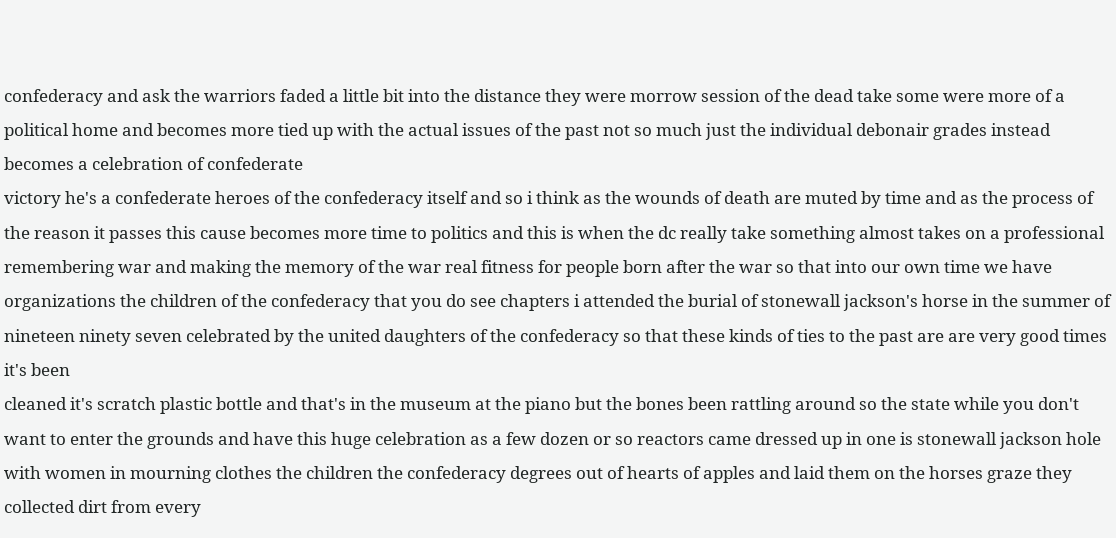confederacy and ask the warriors faded a little bit into the distance they were morrow session of the dead take some were more of a political home and becomes more tied up with the actual issues of the past not so much just the individual debonair grades instead becomes a celebration of confederate
victory he's a confederate heroes of the confederacy itself and so i think as the wounds of death are muted by time and as the process of the reason it passes this cause becomes more time to politics and this is when the dc really take something almost takes on a professional remembering war and making the memory of the war real fitness for people born after the war so that into our own time we have organizations the children of the confederacy that you do see chapters i attended the burial of stonewall jackson's horse in the summer of nineteen ninety seven celebrated by the united daughters of the confederacy so that these kinds of ties to the past are are very good times it's been
cleaned it's scratch plastic bottle and that's in the museum at the piano but the bones been rattling around so the state while you don't want to enter the grounds and have this huge celebration as a few dozen or so reactors came dressed up in one is stonewall jackson hole with women in mourning clothes the children the confederacy degrees out of hearts of apples and laid them on the horses graze they collected dirt from every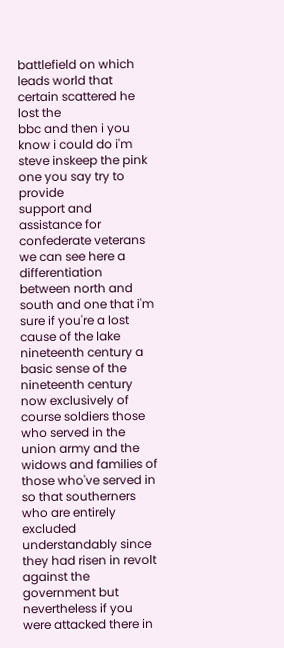battlefield on which leads world that certain scattered he lost the
bbc and then i you know i could do i'm steve inskeep the pink one you say try to provide
support and assistance for confederate veterans we can see here a differentiation between north and south and one that i'm sure if you're a lost cause of the lake nineteenth century a basic sense of the nineteenth century now exclusively of course soldiers those who served in the union army and the widows and families of those who've served in so that southerners who are entirely excluded understandably since they had risen in revolt against the government but nevertheless if you were attacked there in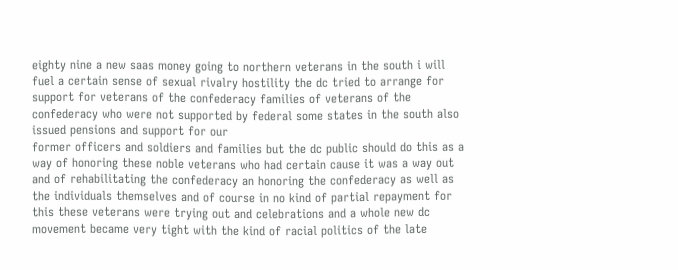eighty nine a new saas money going to northern veterans in the south i will fuel a certain sense of sexual rivalry hostility the dc tried to arrange for support for veterans of the confederacy families of veterans of the confederacy who were not supported by federal some states in the south also issued pensions and support for our
former officers and soldiers and families but the dc public should do this as a way of honoring these noble veterans who had certain cause it was a way out and of rehabilitating the confederacy an honoring the confederacy as well as the individuals themselves and of course in no kind of partial repayment for this these veterans were trying out and celebrations and a whole new dc movement became very tight with the kind of racial politics of the late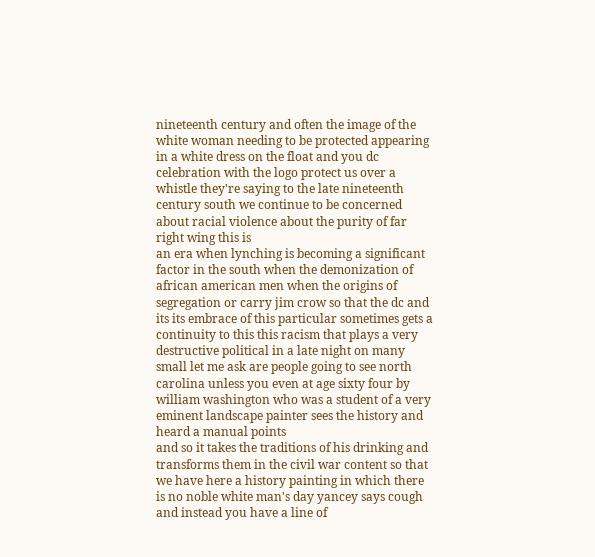nineteenth century and often the image of the white woman needing to be protected appearing in a white dress on the float and you dc celebration with the logo protect us over a whistle they're saying to the late nineteenth century south we continue to be concerned about racial violence about the purity of far right wing this is
an era when lynching is becoming a significant factor in the south when the demonization of african american men when the origins of segregation or carry jim crow so that the dc and its its embrace of this particular sometimes gets a continuity to this this racism that plays a very destructive political in a late night on many small let me ask are people going to see north carolina unless you even at age sixty four by william washington who was a student of a very eminent landscape painter sees the history and heard a manual points
and so it takes the traditions of his drinking and transforms them in the civil war content so that we have here a history painting in which there is no noble white man's day yancey says cough and instead you have a line of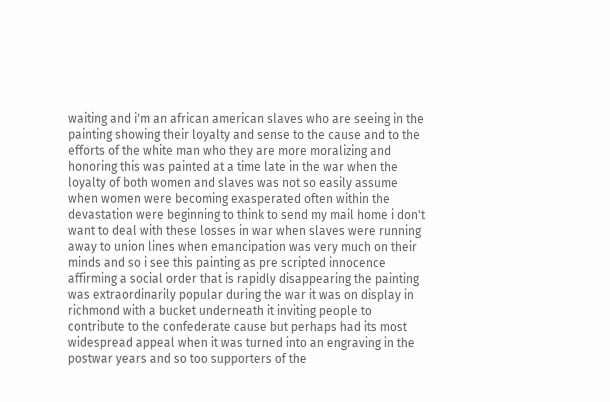waiting and i'm an african american slaves who are seeing in the painting showing their loyalty and sense to the cause and to the efforts of the white man who they are more moralizing and honoring this was painted at a time late in the war when the loyalty of both women and slaves was not so easily assume when women were becoming exasperated often within the devastation were beginning to think to send my mail home i don't want to deal with these losses in war when slaves were running away to union lines when emancipation was very much on their minds and so i see this painting as pre scripted innocence affirming a social order that is rapidly disappearing the painting
was extraordinarily popular during the war it was on display in richmond with a bucket underneath it inviting people to contribute to the confederate cause but perhaps had its most widespread appeal when it was turned into an engraving in the postwar years and so too supporters of the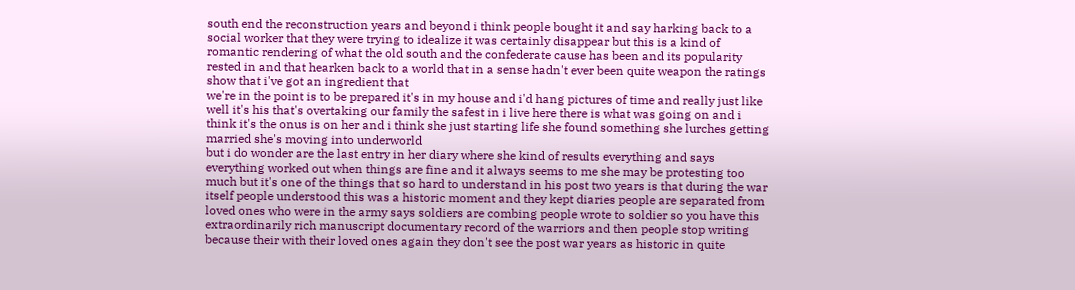south end the reconstruction years and beyond i think people bought it and say harking back to a social worker that they were trying to idealize it was certainly disappear but this is a kind of romantic rendering of what the old south and the confederate cause has been and its popularity rested in and that hearken back to a world that in a sense hadn't ever been quite weapon the ratings show that i've got an ingredient that
we're in the point is to be prepared it's in my house and i'd hang pictures of time and really just like well it's his that's overtaking our family the safest in i live here there is what was going on and i think it's the onus is on her and i think she just starting life she found something she lurches getting married she's moving into underworld
but i do wonder are the last entry in her diary where she kind of results everything and says everything worked out when things are fine and it always seems to me she may be protesting too much but it's one of the things that so hard to understand in his post two years is that during the war itself people understood this was a historic moment and they kept diaries people are separated from loved ones who were in the army says soldiers are combing people wrote to soldier so you have this extraordinarily rich manuscript documentary record of the warriors and then people stop writing because their with their loved ones again they don't see the post war years as historic in quite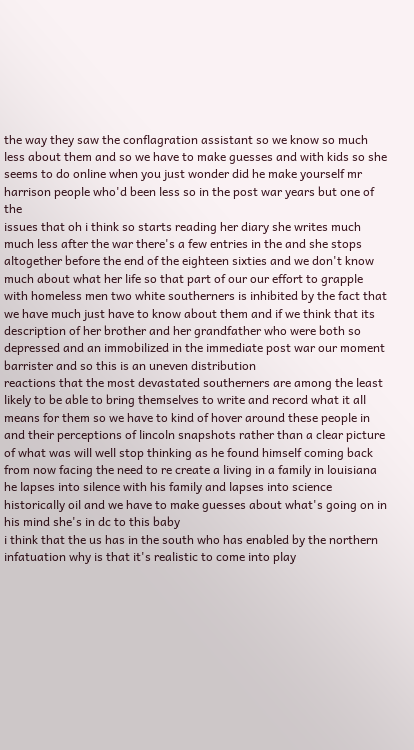the way they saw the conflagration assistant so we know so much less about them and so we have to make guesses and with kids so she seems to do online when you just wonder did he make yourself mr harrison people who'd been less so in the post war years but one of the
issues that oh i think so starts reading her diary she writes much much less after the war there's a few entries in the and she stops altogether before the end of the eighteen sixties and we don't know much about what her life so that part of our our effort to grapple with homeless men two white southerners is inhibited by the fact that we have much just have to know about them and if we think that its description of her brother and her grandfather who were both so depressed and an immobilized in the immediate post war our moment barrister and so this is an uneven distribution
reactions that the most devastated southerners are among the least likely to be able to bring themselves to write and record what it all means for them so we have to kind of hover around these people in and their perceptions of lincoln snapshots rather than a clear picture of what was will well stop thinking as he found himself coming back from now facing the need to re create a living in a family in louisiana he lapses into silence with his family and lapses into science historically oil and we have to make guesses about what's going on in his mind she's in dc to this baby
i think that the us has in the south who has enabled by the northern infatuation why is that it's realistic to come into play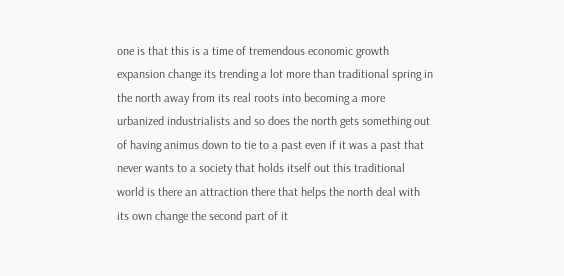one is that this is a time of tremendous economic growth expansion change its trending a lot more than traditional spring in the north away from its real roots into becoming a more urbanized industrialists and so does the north gets something out of having animus down to tie to a past even if it was a past that never wants to a society that holds itself out this traditional world is there an attraction there that helps the north deal with its own change the second part of it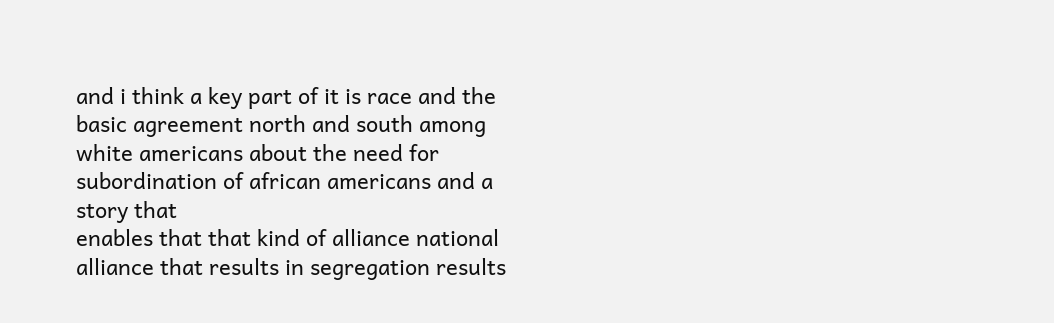and i think a key part of it is race and the basic agreement north and south among white americans about the need for subordination of african americans and a story that
enables that that kind of alliance national alliance that results in segregation results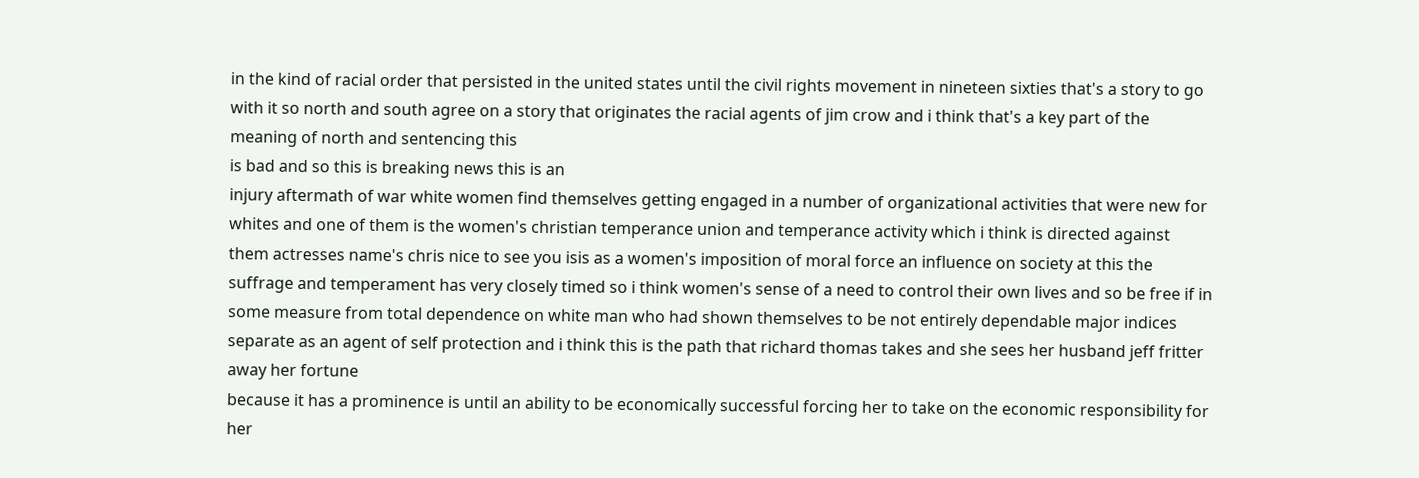in the kind of racial order that persisted in the united states until the civil rights movement in nineteen sixties that's a story to go with it so north and south agree on a story that originates the racial agents of jim crow and i think that's a key part of the meaning of north and sentencing this
is bad and so this is breaking news this is an
injury aftermath of war white women find themselves getting engaged in a number of organizational activities that were new for whites and one of them is the women's christian temperance union and temperance activity which i think is directed against them actresses name's chris nice to see you isis as a women's imposition of moral force an influence on society at this the suffrage and temperament has very closely timed so i think women's sense of a need to control their own lives and so be free if in some measure from total dependence on white man who had shown themselves to be not entirely dependable major indices separate as an agent of self protection and i think this is the path that richard thomas takes and she sees her husband jeff fritter away her fortune
because it has a prominence is until an ability to be economically successful forcing her to take on the economic responsibility for her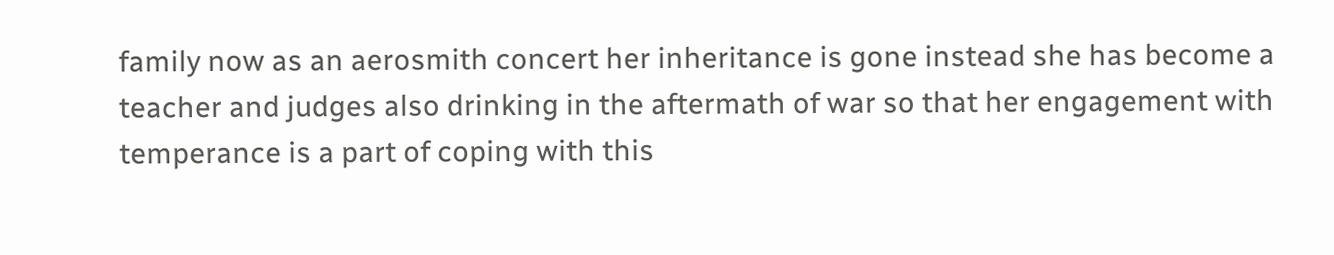family now as an aerosmith concert her inheritance is gone instead she has become a teacher and judges also drinking in the aftermath of war so that her engagement with temperance is a part of coping with this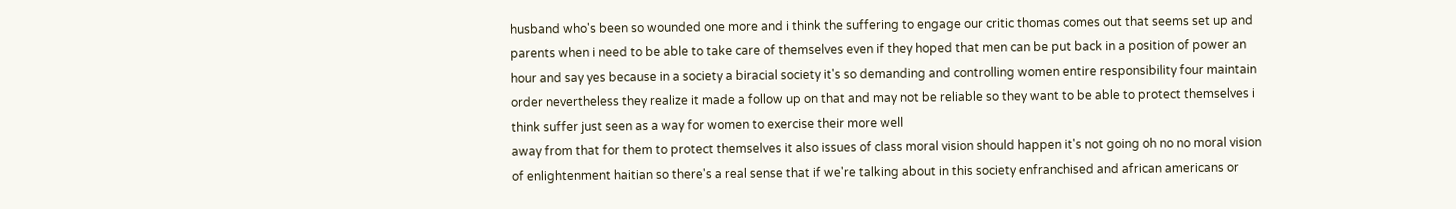husband who's been so wounded one more and i think the suffering to engage our critic thomas comes out that seems set up and parents when i need to be able to take care of themselves even if they hoped that men can be put back in a position of power an hour and say yes because in a society a biracial society it's so demanding and controlling women entire responsibility four maintain order nevertheless they realize it made a follow up on that and may not be reliable so they want to be able to protect themselves i think suffer just seen as a way for women to exercise their more well
away from that for them to protect themselves it also issues of class moral vision should happen it's not going oh no no moral vision of enlightenment haitian so there's a real sense that if we're talking about in this society enfranchised and african americans or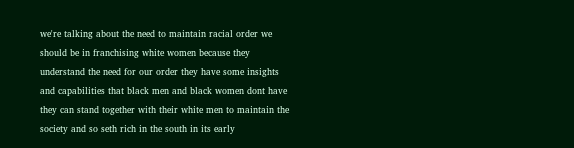we're talking about the need to maintain racial order we should be in franchising white women because they understand the need for our order they have some insights and capabilities that black men and black women dont have they can stand together with their white men to maintain the society and so seth rich in the south in its early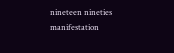nineteen nineties manifestation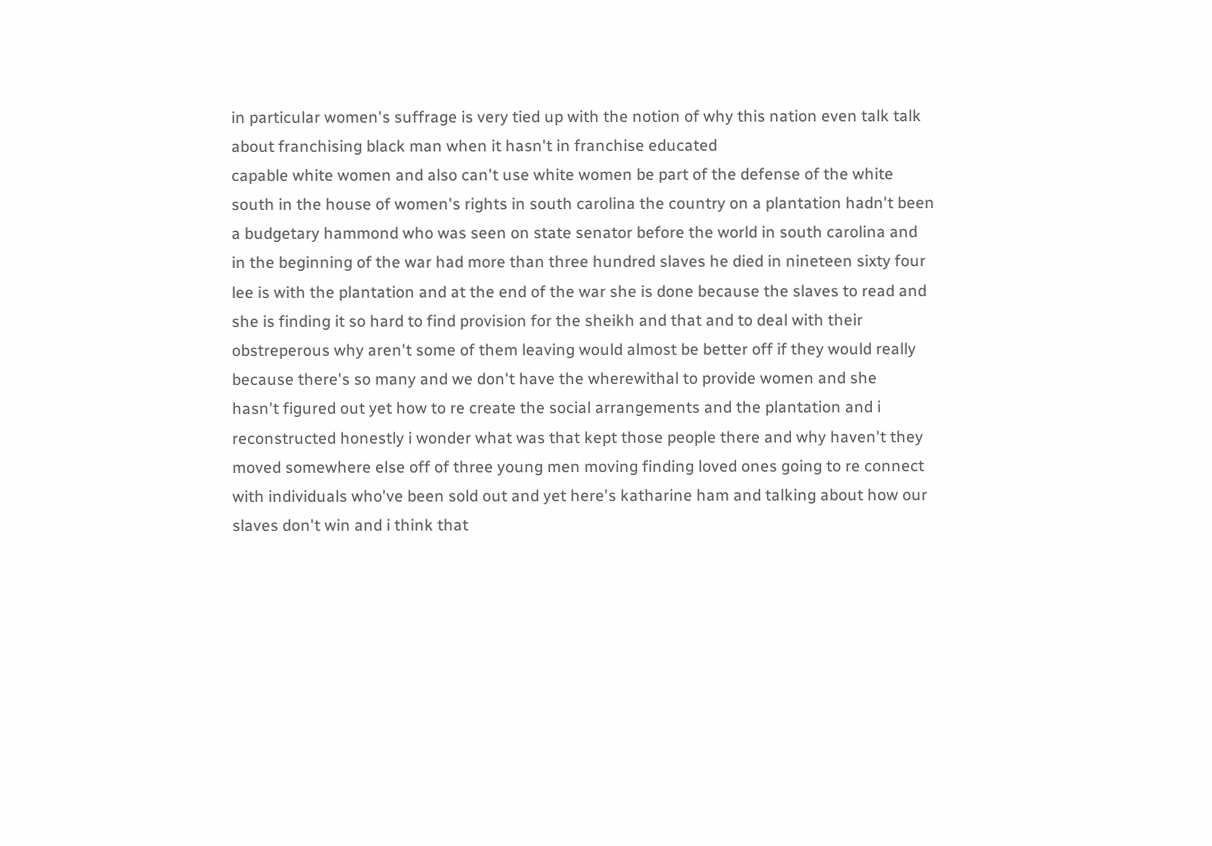in particular women's suffrage is very tied up with the notion of why this nation even talk talk about franchising black man when it hasn't in franchise educated
capable white women and also can't use white women be part of the defense of the white south in the house of women's rights in south carolina the country on a plantation hadn't been a budgetary hammond who was seen on state senator before the world in south carolina and in the beginning of the war had more than three hundred slaves he died in nineteen sixty four lee is with the plantation and at the end of the war she is done because the slaves to read and she is finding it so hard to find provision for the sheikh and that and to deal with their obstreperous why aren't some of them leaving would almost be better off if they would really because there's so many and we don't have the wherewithal to provide women and she
hasn't figured out yet how to re create the social arrangements and the plantation and i reconstructed honestly i wonder what was that kept those people there and why haven't they moved somewhere else off of three young men moving finding loved ones going to re connect with individuals who've been sold out and yet here's katharine ham and talking about how our slaves don't win and i think that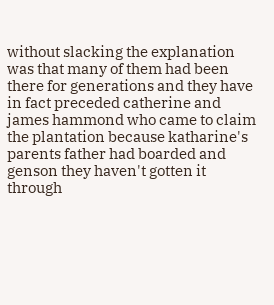without slacking the explanation was that many of them had been there for generations and they have in fact preceded catherine and james hammond who came to claim the plantation because katharine's parents father had boarded and genson they haven't gotten it through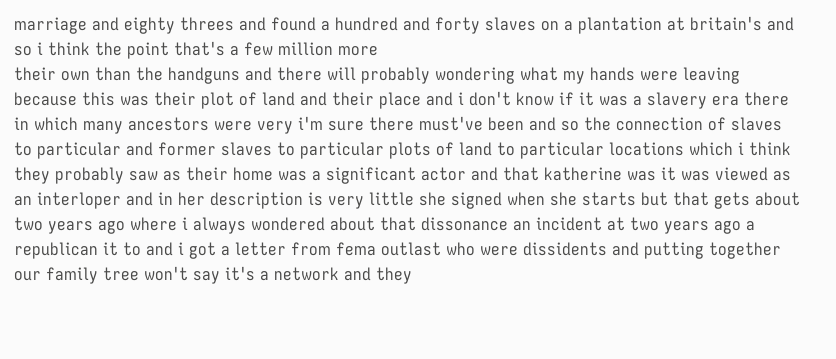marriage and eighty threes and found a hundred and forty slaves on a plantation at britain's and so i think the point that's a few million more
their own than the handguns and there will probably wondering what my hands were leaving because this was their plot of land and their place and i don't know if it was a slavery era there in which many ancestors were very i'm sure there must've been and so the connection of slaves to particular and former slaves to particular plots of land to particular locations which i think they probably saw as their home was a significant actor and that katherine was it was viewed as an interloper and in her description is very little she signed when she starts but that gets about two years ago where i always wondered about that dissonance an incident at two years ago a republican it to and i got a letter from fema outlast who were dissidents and putting together
our family tree won't say it's a network and they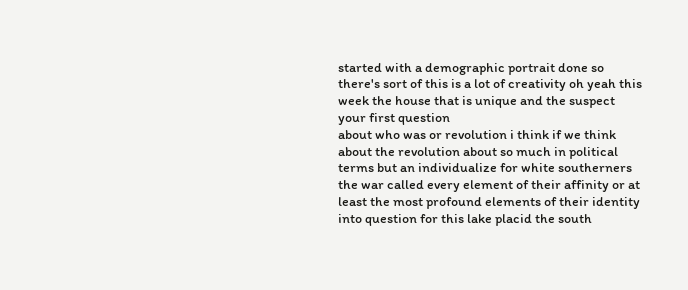started with a demographic portrait done so there's sort of this is a lot of creativity oh yeah this week the house that is unique and the suspect your first question
about who was or revolution i think if we think about the revolution about so much in political terms but an individualize for white southerners the war called every element of their affinity or at least the most profound elements of their identity into question for this lake placid the south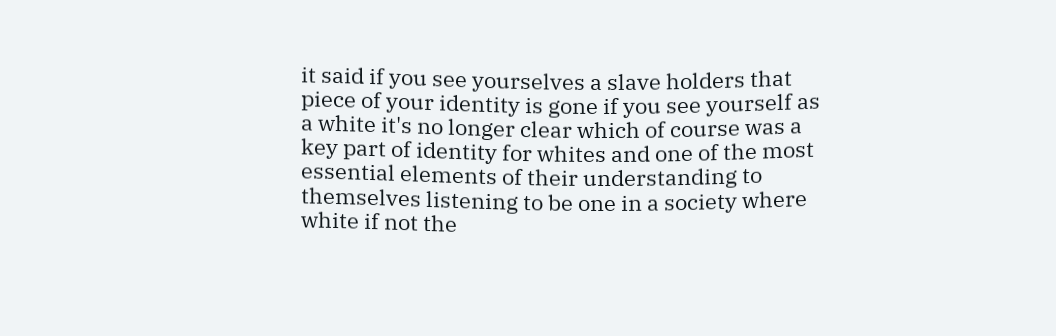it said if you see yourselves a slave holders that piece of your identity is gone if you see yourself as a white it's no longer clear which of course was a key part of identity for whites and one of the most essential elements of their understanding to themselves listening to be one in a society where white if not the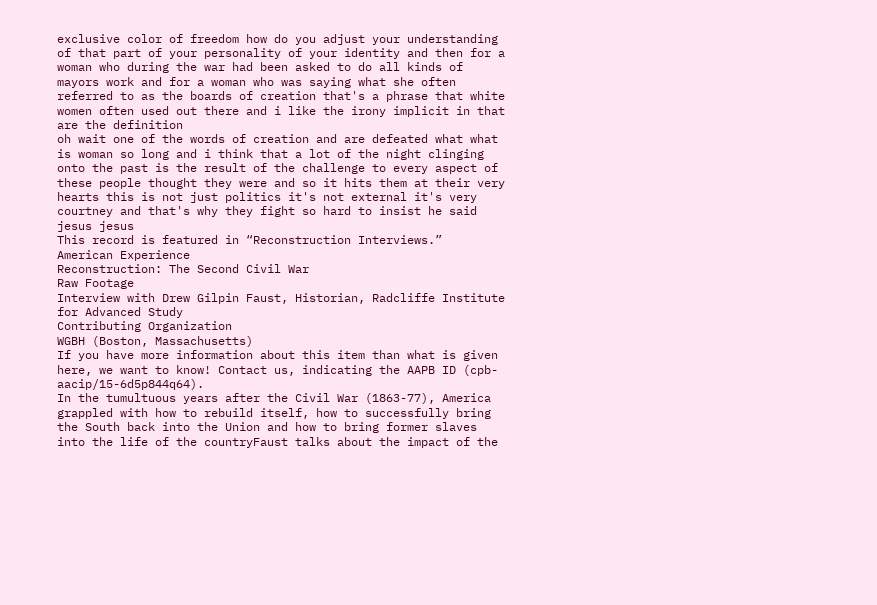exclusive color of freedom how do you adjust your understanding of that part of your personality of your identity and then for a woman who during the war had been asked to do all kinds of mayors work and for a woman who was saying what she often referred to as the boards of creation that's a phrase that white women often used out there and i like the irony implicit in that are the definition
oh wait one of the words of creation and are defeated what what is woman so long and i think that a lot of the night clinging onto the past is the result of the challenge to every aspect of these people thought they were and so it hits them at their very hearts this is not just politics it's not external it's very courtney and that's why they fight so hard to insist he said jesus jesus
This record is featured in “Reconstruction Interviews.”
American Experience
Reconstruction: The Second Civil War
Raw Footage
Interview with Drew Gilpin Faust, Historian, Radcliffe Institute for Advanced Study
Contributing Organization
WGBH (Boston, Massachusetts)
If you have more information about this item than what is given here, we want to know! Contact us, indicating the AAPB ID (cpb-aacip/15-6d5p844q64).
In the tumultuous years after the Civil War (1863-77), America grappled with how to rebuild itself, how to successfully bring the South back into the Union and how to bring former slaves into the life of the countryFaust talks about the impact of the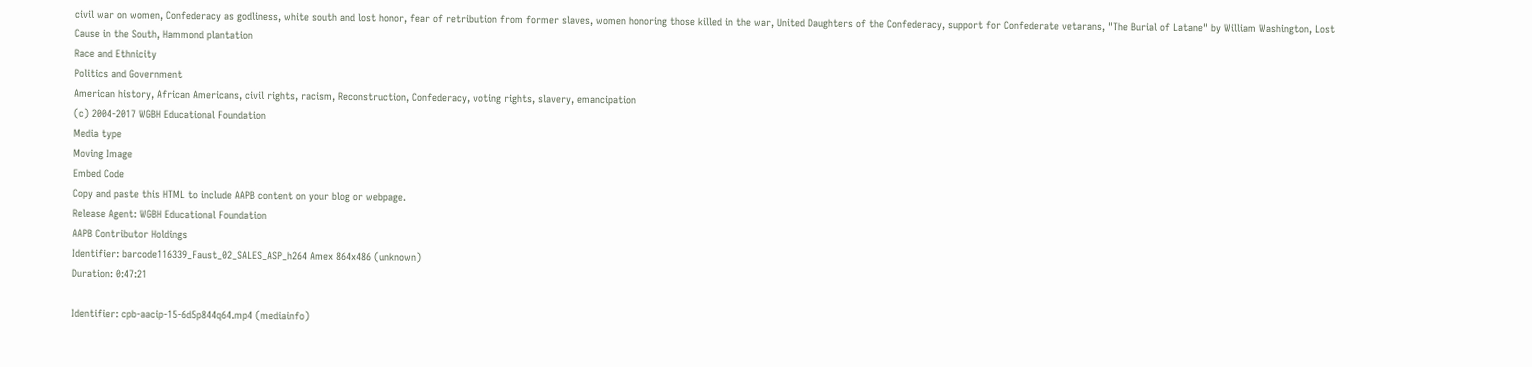civil war on women, Confederacy as godliness, white south and lost honor, fear of retribution from former slaves, women honoring those killed in the war, United Daughters of the Confederacy, support for Confederate vetarans, "The Burial of Latane" by William Washington, Lost Cause in the South, Hammond plantation
Race and Ethnicity
Politics and Government
American history, African Americans, civil rights, racism, Reconstruction, Confederacy, voting rights, slavery, emancipation
(c) 2004-2017 WGBH Educational Foundation
Media type
Moving Image
Embed Code
Copy and paste this HTML to include AAPB content on your blog or webpage.
Release Agent: WGBH Educational Foundation
AAPB Contributor Holdings
Identifier: barcode116339_Faust_02_SALES_ASP_h264 Amex 864x486 (unknown)
Duration: 0:47:21

Identifier: cpb-aacip-15-6d5p844q64.mp4 (mediainfo)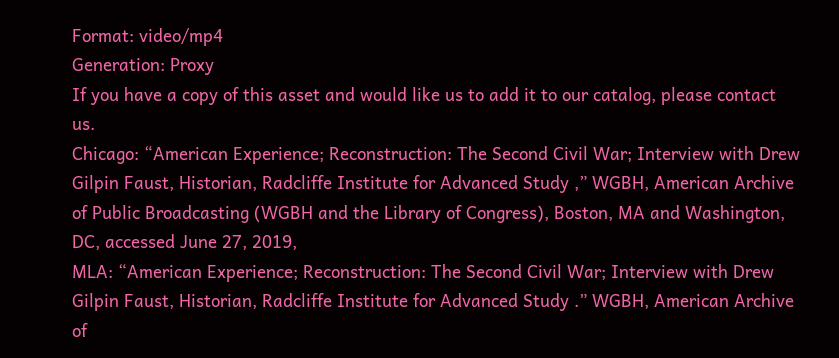Format: video/mp4
Generation: Proxy
If you have a copy of this asset and would like us to add it to our catalog, please contact us.
Chicago: “American Experience; Reconstruction: The Second Civil War; Interview with Drew Gilpin Faust, Historian, Radcliffe Institute for Advanced Study ,” WGBH, American Archive of Public Broadcasting (WGBH and the Library of Congress), Boston, MA and Washington, DC, accessed June 27, 2019,
MLA: “American Experience; Reconstruction: The Second Civil War; Interview with Drew Gilpin Faust, Historian, Radcliffe Institute for Advanced Study .” WGBH, American Archive of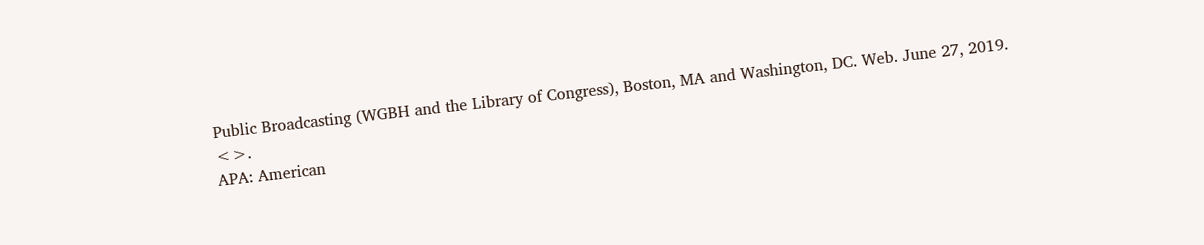Public Broadcasting (WGBH and the Library of Congress), Boston, MA and Washington, DC. Web. June 27, 2019. <>.
APA: American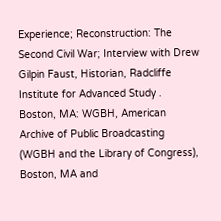Experience; Reconstruction: The Second Civil War; Interview with Drew Gilpin Faust, Historian, Radcliffe Institute for Advanced Study . Boston, MA: WGBH, American Archive of Public Broadcasting (WGBH and the Library of Congress), Boston, MA and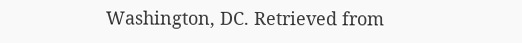Washington, DC. Retrieved from